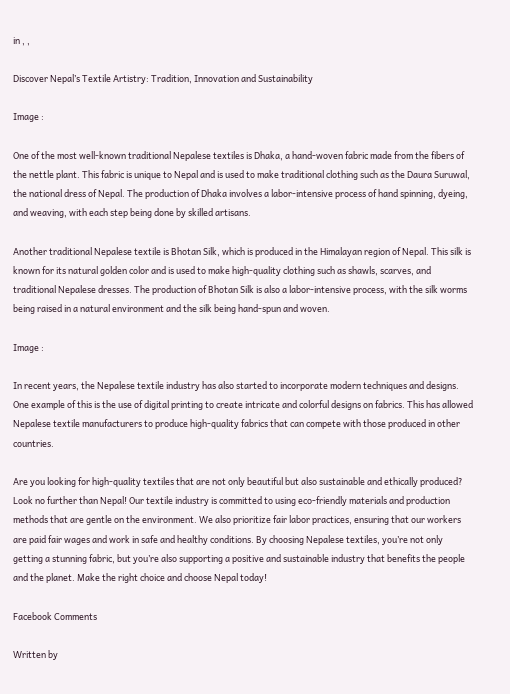in , ,

Discover Nepal’s Textile Artistry: Tradition, Innovation and Sustainability

Image :

One of the most well-known traditional Nepalese textiles is Dhaka, a hand-woven fabric made from the fibers of the nettle plant. This fabric is unique to Nepal and is used to make traditional clothing such as the Daura Suruwal, the national dress of Nepal. The production of Dhaka involves a labor-intensive process of hand spinning, dyeing, and weaving, with each step being done by skilled artisans.

Another traditional Nepalese textile is Bhotan Silk, which is produced in the Himalayan region of Nepal. This silk is known for its natural golden color and is used to make high-quality clothing such as shawls, scarves, and traditional Nepalese dresses. The production of Bhotan Silk is also a labor-intensive process, with the silk worms being raised in a natural environment and the silk being hand-spun and woven.

Image :

In recent years, the Nepalese textile industry has also started to incorporate modern techniques and designs. One example of this is the use of digital printing to create intricate and colorful designs on fabrics. This has allowed Nepalese textile manufacturers to produce high-quality fabrics that can compete with those produced in other countries.

Are you looking for high-quality textiles that are not only beautiful but also sustainable and ethically produced? Look no further than Nepal! Our textile industry is committed to using eco-friendly materials and production methods that are gentle on the environment. We also prioritize fair labor practices, ensuring that our workers are paid fair wages and work in safe and healthy conditions. By choosing Nepalese textiles, you’re not only getting a stunning fabric, but you’re also supporting a positive and sustainable industry that benefits the people and the planet. Make the right choice and choose Nepal today!

Facebook Comments

Written by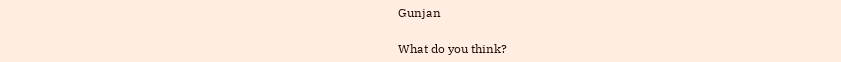Gunjan

What do you think?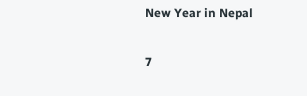New Year in Nepal

7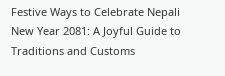Festive Ways to Celebrate Nepali New Year 2081: A Joyful Guide to Traditions and Customs